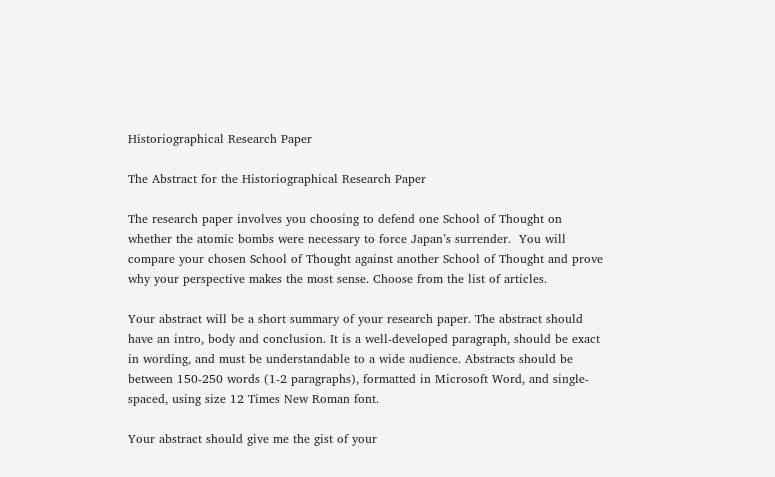Historiographical Research Paper

The Abstract for the Historiographical Research Paper

The research paper involves you choosing to defend one School of Thought on whether the atomic bombs were necessary to force Japan’s surrender.  You will compare your chosen School of Thought against another School of Thought and prove why your perspective makes the most sense. Choose from the list of articles.

Your abstract will be a short summary of your research paper. The abstract should have an intro, body and conclusion. It is a well-developed paragraph, should be exact in wording, and must be understandable to a wide audience. Abstracts should be between 150-250 words (1-2 paragraphs), formatted in Microsoft Word, and single-spaced, using size 12 Times New Roman font.

Your abstract should give me the gist of your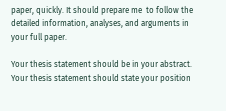paper, quickly. It should prepare me  to follow the detailed information, analyses, and arguments in your full paper.

Your thesis statement should be in your abstract. Your thesis statement should state your position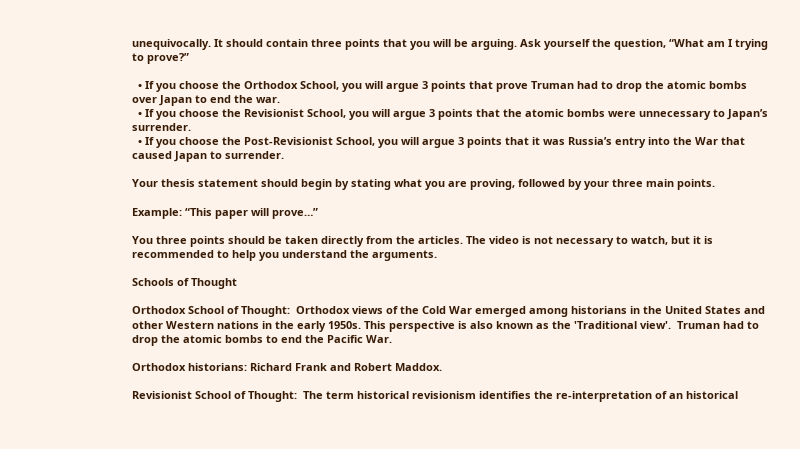unequivocally. It should contain three points that you will be arguing. Ask yourself the question, “What am I trying to prove?”

  • If you choose the Orthodox School, you will argue 3 points that prove Truman had to drop the atomic bombs over Japan to end the war.
  • If you choose the Revisionist School, you will argue 3 points that the atomic bombs were unnecessary to Japan’s surrender.
  • If you choose the Post-Revisionist School, you will argue 3 points that it was Russia’s entry into the War that caused Japan to surrender.

Your thesis statement should begin by stating what you are proving, followed by your three main points.

Example: “This paper will prove…”

You three points should be taken directly from the articles. The video is not necessary to watch, but it is recommended to help you understand the arguments.

Schools of Thought

Orthodox School of Thought:  Orthodox views of the Cold War emerged among historians in the United States and other Western nations in the early 1950s. This perspective is also known as the 'Traditional view'.  Truman had to drop the atomic bombs to end the Pacific War.

Orthodox historians: Richard Frank and Robert Maddox.

Revisionist School of Thought:  The term historical revisionism identifies the re-interpretation of an historical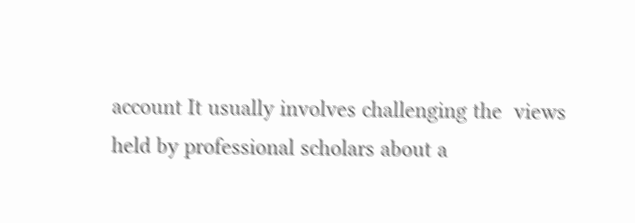account It usually involves challenging the  views held by professional scholars about a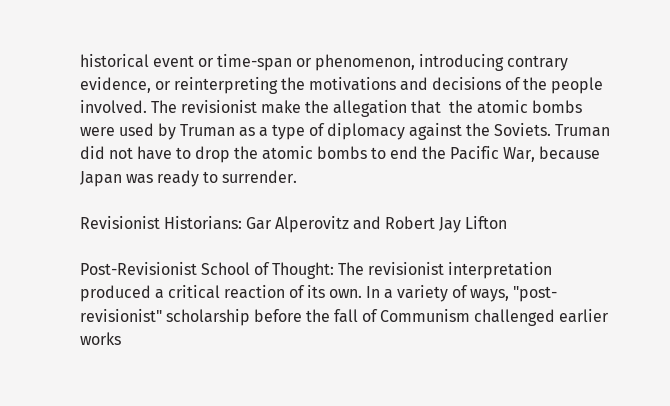historical event or time-span or phenomenon, introducing contrary evidence, or reinterpreting the motivations and decisions of the people involved. The revisionist make the allegation that  the atomic bombs were used by Truman as a type of diplomacy against the Soviets. Truman did not have to drop the atomic bombs to end the Pacific War, because Japan was ready to surrender.

Revisionist Historians: Gar Alperovitz and Robert Jay Lifton

Post-Revisionist School of Thought: The revisionist interpretation produced a critical reaction of its own. In a variety of ways, "post-revisionist" scholarship before the fall of Communism challenged earlier works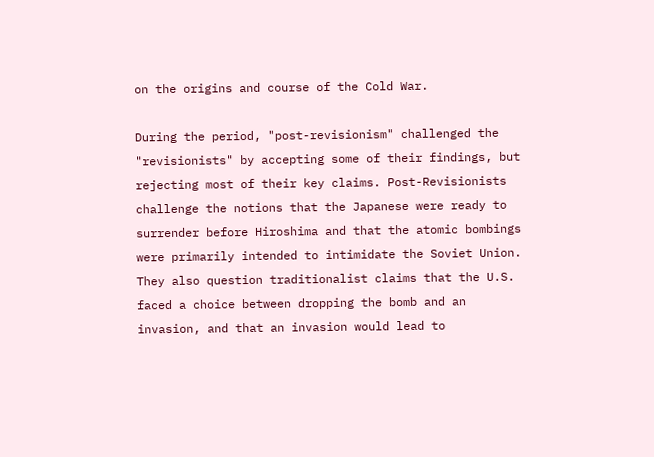on the origins and course of the Cold War.

During the period, "post-revisionism" challenged the "revisionists" by accepting some of their findings, but rejecting most of their key claims. Post-Revisionists challenge the notions that the Japanese were ready to surrender before Hiroshima and that the atomic bombings were primarily intended to intimidate the Soviet Union. They also question traditionalist claims that the U.S. faced a choice between dropping the bomb and an invasion, and that an invasion would lead to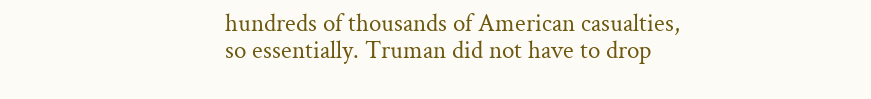hundreds of thousands of American casualties, so essentially. Truman did not have to drop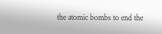the atomic bombs to end the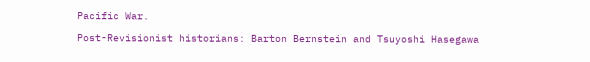Pacific War.

Post-Revisionist historians: Barton Bernstein and Tsuyoshi Hasegawa